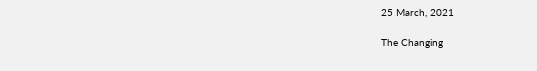25 March, 2021

The Changing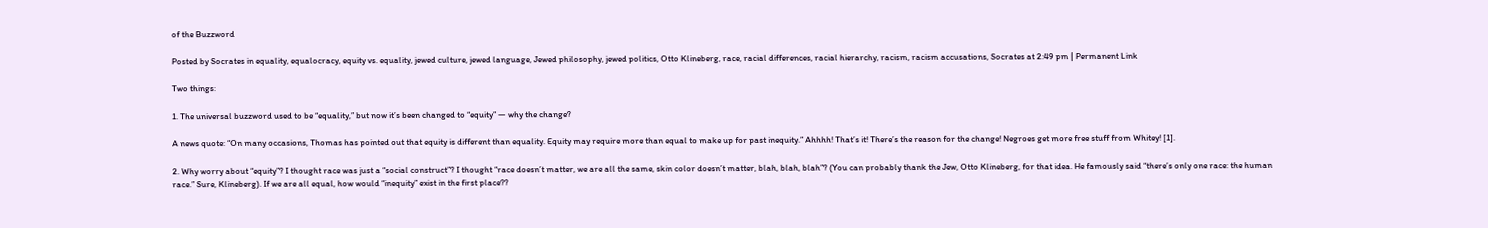of the Buzzword

Posted by Socrates in equality, equalocracy, equity vs. equality, jewed culture, jewed language, Jewed philosophy, jewed politics, Otto Klineberg, race, racial differences, racial hierarchy, racism, racism accusations, Socrates at 2:49 pm | Permanent Link

Two things:

1. The universal buzzword used to be “equality,” but now it’s been changed to “equity” — why the change?

A news quote: “On many occasions, Thomas has pointed out that equity is different than equality. Equity may require more than equal to make up for past inequity.” Ahhhh! That’s it! There’s the reason for the change! Negroes get more free stuff from Whitey! [1].

2. Why worry about “equity”? I thought race was just a “social construct”? I thought “race doesn’t matter, we are all the same, skin color doesn’t matter, blah, blah, blah”? (You can probably thank the Jew, Otto Klineberg, for that idea. He famously said “there’s only one race: the human race.” Sure, Klineberg). If we are all equal, how would “inequity” exist in the first place??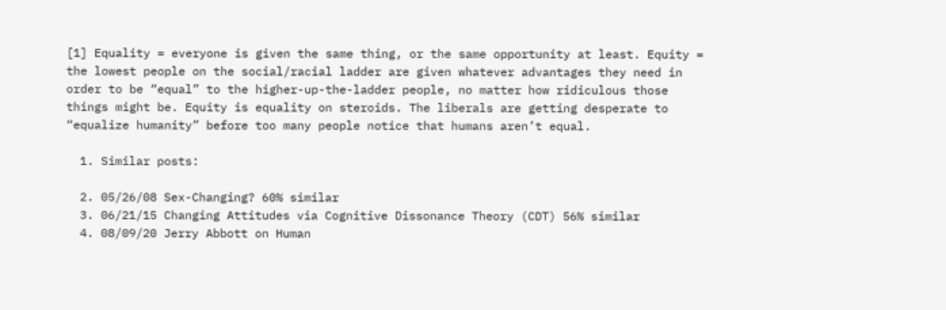[1] Equality = everyone is given the same thing, or the same opportunity at least. Equity = the lowest people on the social/racial ladder are given whatever advantages they need in order to be “equal” to the higher-up-the-ladder people, no matter how ridiculous those things might be. Equity is equality on steroids. The liberals are getting desperate to “equalize humanity” before too many people notice that humans aren’t equal.

  1. Similar posts:

  2. 05/26/08 Sex-Changing? 60% similar
  3. 06/21/15 Changing Attitudes via Cognitive Dissonance Theory (CDT) 56% similar
  4. 08/09/20 Jerry Abbott on Human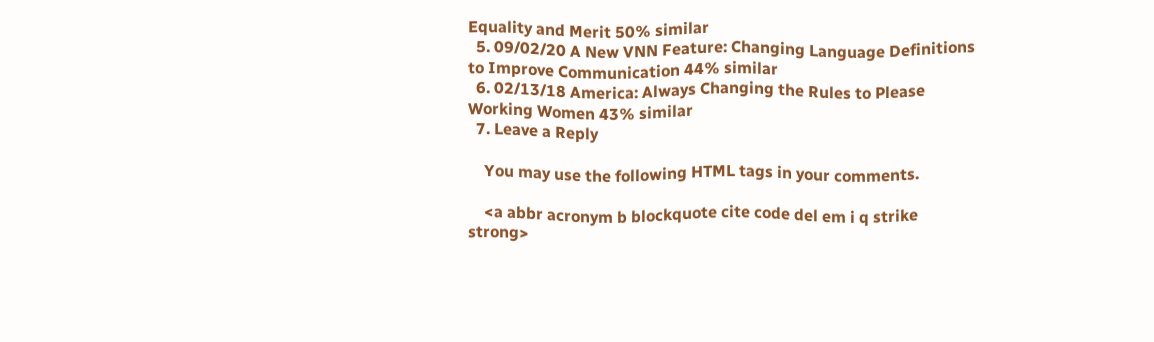Equality and Merit 50% similar
  5. 09/02/20 A New VNN Feature: Changing Language Definitions to Improve Communication 44% similar
  6. 02/13/18 America: Always Changing the Rules to Please Working Women 43% similar
  7. Leave a Reply

    You may use the following HTML tags in your comments.

    <a abbr acronym b blockquote cite code del em i q strike strong>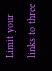Limit your links to three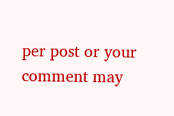per post or your comment may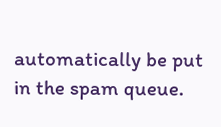automatically be put in the spam queue.